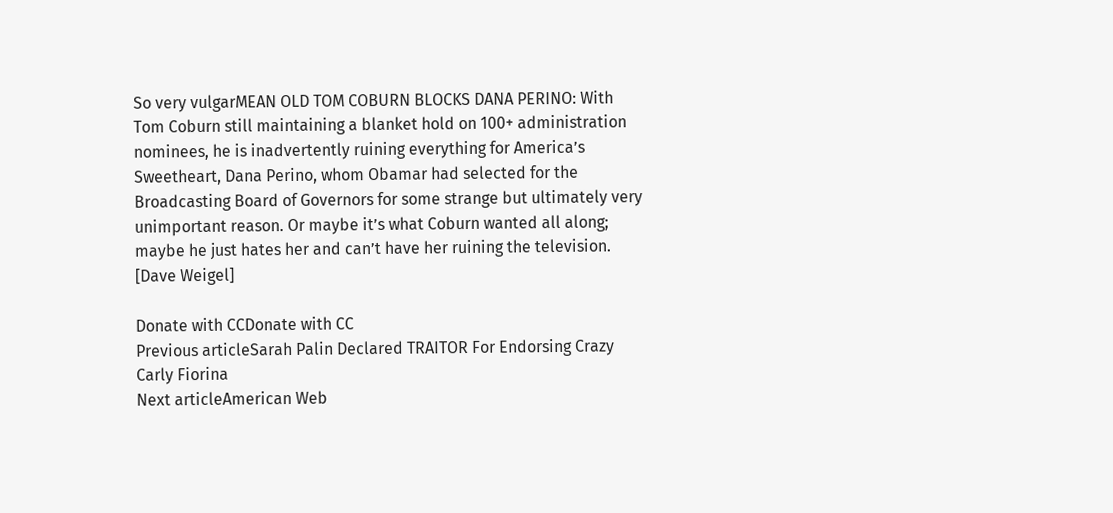So very vulgarMEAN OLD TOM COBURN BLOCKS DANA PERINO: With Tom Coburn still maintaining a blanket hold on 100+ administration nominees, he is inadvertently ruining everything for America’s Sweetheart, Dana Perino, whom Obamar had selected for the Broadcasting Board of Governors for some strange but ultimately very unimportant reason. Or maybe it’s what Coburn wanted all along; maybe he just hates her and can’t have her ruining the television. [Dave Weigel]

Donate with CCDonate with CC
Previous articleSarah Palin Declared TRAITOR For Endorsing Crazy Carly Fiorina
Next articleAmerican Web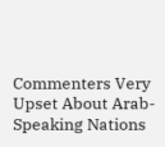Commenters Very Upset About Arab-Speaking Nations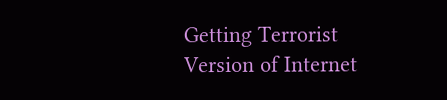Getting Terrorist Version of Internet